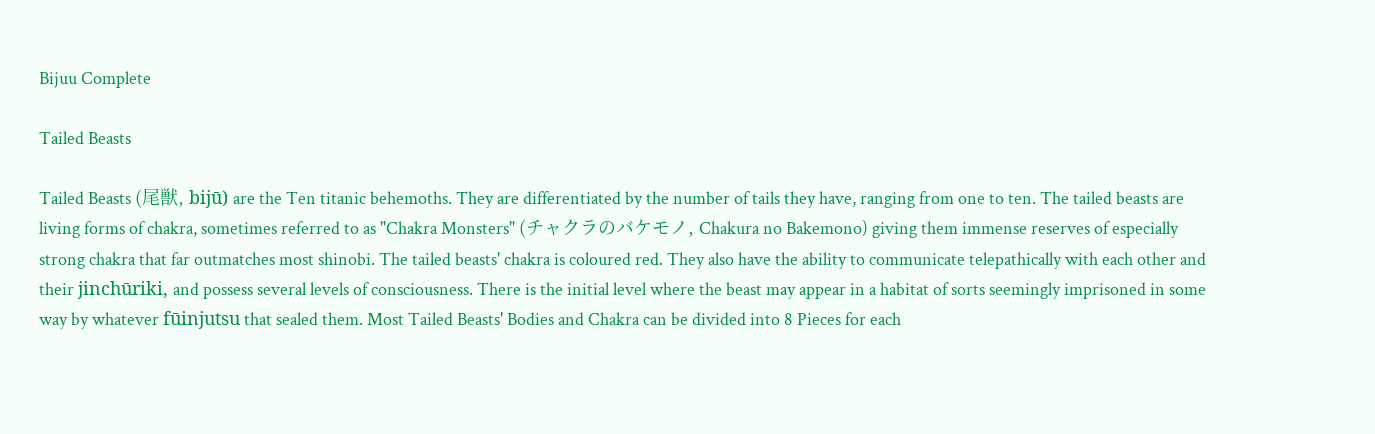Bijuu Complete

Tailed Beasts

Tailed Beasts (尾獣, bijū) are the Ten titanic behemoths. They are differentiated by the number of tails they have, ranging from one to ten. The tailed beasts are living forms of chakra, sometimes referred to as "Chakra Monsters" (チャクラのバケモノ, Chakura no Bakemono) giving them immense reserves of especially strong chakra that far outmatches most shinobi. The tailed beasts' chakra is coloured red. They also have the ability to communicate telepathically with each other and their jinchūriki, and possess several levels of consciousness. There is the initial level where the beast may appear in a habitat of sorts seemingly imprisoned in some way by whatever fūinjutsu that sealed them. Most Tailed Beasts' Bodies and Chakra can be divided into 8 Pieces for each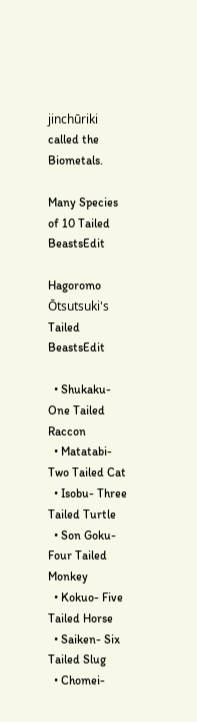jinchūriki called the Biometals.

Many Species of 10 Tailed BeastsEdit

Hagoromo Ōtsutsuki's Tailed BeastsEdit

  • Shukaku- One Tailed Raccon
  • Matatabi- Two Tailed Cat
  • Isobu- Three Tailed Turtle
  • Son Goku- Four Tailed Monkey
  • Kokuo- Five Tailed Horse
  • Saiken- Six Tailed Slug
  • Chomei-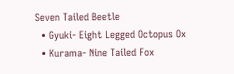Seven Tailed Beetle
  • Gyuki- Eight Legged Octopus Ox
  • Kurama- Nine Tailed Fox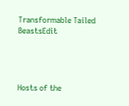Transformable Tailed BeastsEdit




Hosts of the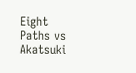Eight Paths vs Akatsuki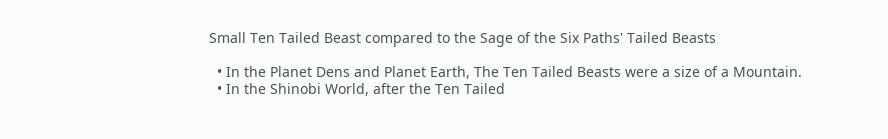Small Ten Tailed Beast compared to the Sage of the Six Paths' Tailed Beasts

  • In the Planet Dens and Planet Earth, The Ten Tailed Beasts were a size of a Mountain.
  • In the Shinobi World, after the Ten Tailed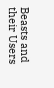Beasts and their Users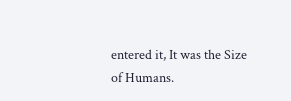entered it, It was the Size of Humans.